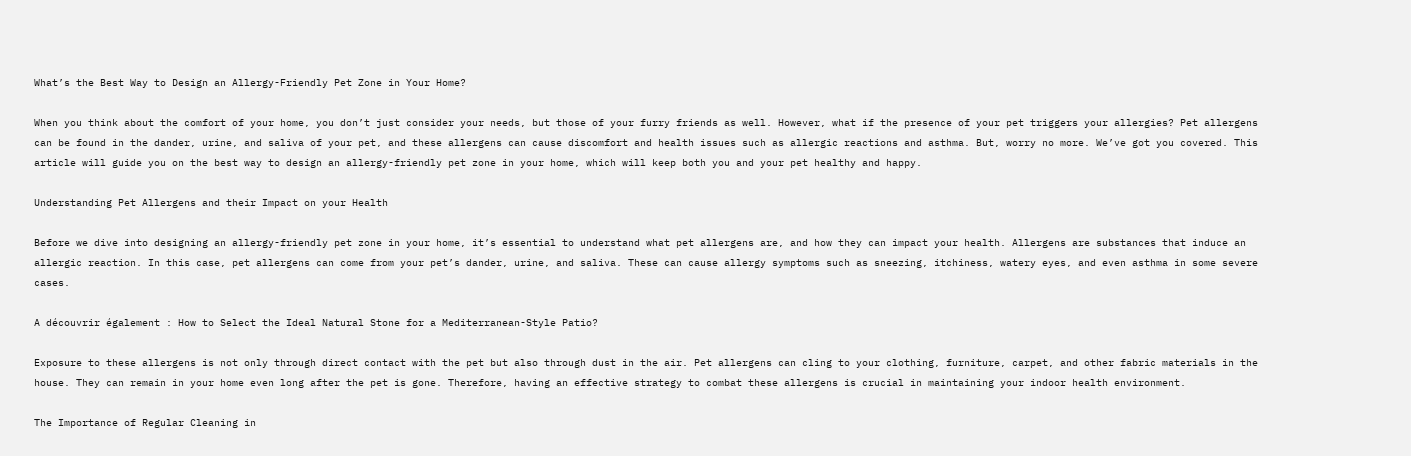What’s the Best Way to Design an Allergy-Friendly Pet Zone in Your Home?

When you think about the comfort of your home, you don’t just consider your needs, but those of your furry friends as well. However, what if the presence of your pet triggers your allergies? Pet allergens can be found in the dander, urine, and saliva of your pet, and these allergens can cause discomfort and health issues such as allergic reactions and asthma. But, worry no more. We’ve got you covered. This article will guide you on the best way to design an allergy-friendly pet zone in your home, which will keep both you and your pet healthy and happy.

Understanding Pet Allergens and their Impact on your Health

Before we dive into designing an allergy-friendly pet zone in your home, it’s essential to understand what pet allergens are, and how they can impact your health. Allergens are substances that induce an allergic reaction. In this case, pet allergens can come from your pet’s dander, urine, and saliva. These can cause allergy symptoms such as sneezing, itchiness, watery eyes, and even asthma in some severe cases.

A découvrir également : How to Select the Ideal Natural Stone for a Mediterranean-Style Patio?

Exposure to these allergens is not only through direct contact with the pet but also through dust in the air. Pet allergens can cling to your clothing, furniture, carpet, and other fabric materials in the house. They can remain in your home even long after the pet is gone. Therefore, having an effective strategy to combat these allergens is crucial in maintaining your indoor health environment.

The Importance of Regular Cleaning in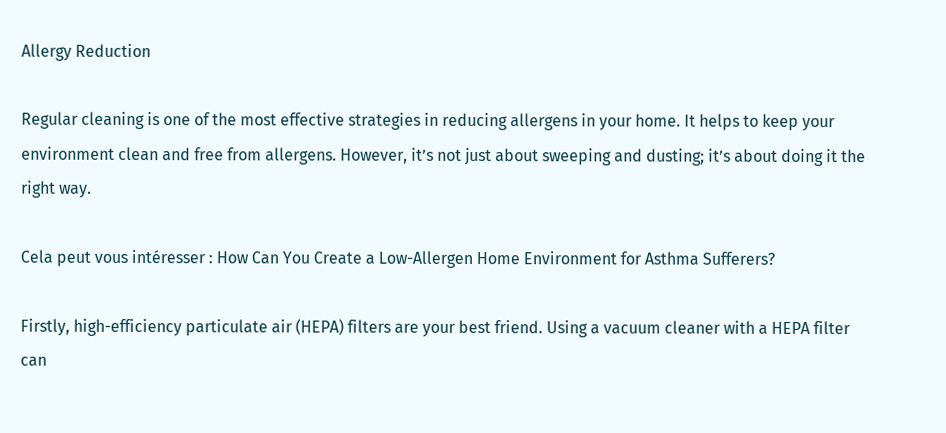Allergy Reduction

Regular cleaning is one of the most effective strategies in reducing allergens in your home. It helps to keep your environment clean and free from allergens. However, it’s not just about sweeping and dusting; it’s about doing it the right way.

Cela peut vous intéresser : How Can You Create a Low-Allergen Home Environment for Asthma Sufferers?

Firstly, high-efficiency particulate air (HEPA) filters are your best friend. Using a vacuum cleaner with a HEPA filter can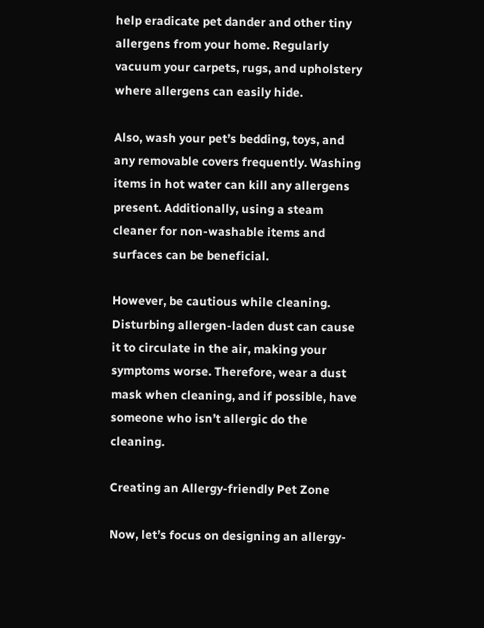help eradicate pet dander and other tiny allergens from your home. Regularly vacuum your carpets, rugs, and upholstery where allergens can easily hide.

Also, wash your pet’s bedding, toys, and any removable covers frequently. Washing items in hot water can kill any allergens present. Additionally, using a steam cleaner for non-washable items and surfaces can be beneficial.

However, be cautious while cleaning. Disturbing allergen-laden dust can cause it to circulate in the air, making your symptoms worse. Therefore, wear a dust mask when cleaning, and if possible, have someone who isn’t allergic do the cleaning.

Creating an Allergy-friendly Pet Zone

Now, let’s focus on designing an allergy-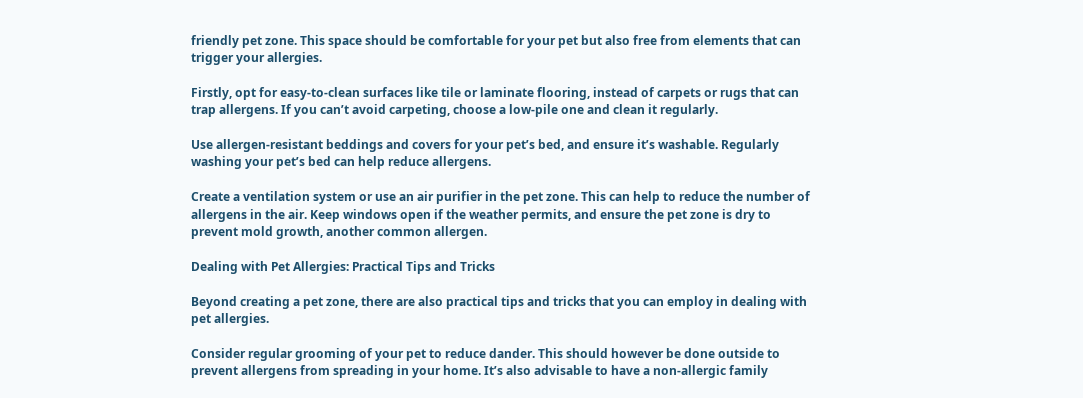friendly pet zone. This space should be comfortable for your pet but also free from elements that can trigger your allergies.

Firstly, opt for easy-to-clean surfaces like tile or laminate flooring, instead of carpets or rugs that can trap allergens. If you can’t avoid carpeting, choose a low-pile one and clean it regularly.

Use allergen-resistant beddings and covers for your pet’s bed, and ensure it’s washable. Regularly washing your pet’s bed can help reduce allergens.

Create a ventilation system or use an air purifier in the pet zone. This can help to reduce the number of allergens in the air. Keep windows open if the weather permits, and ensure the pet zone is dry to prevent mold growth, another common allergen.

Dealing with Pet Allergies: Practical Tips and Tricks

Beyond creating a pet zone, there are also practical tips and tricks that you can employ in dealing with pet allergies.

Consider regular grooming of your pet to reduce dander. This should however be done outside to prevent allergens from spreading in your home. It’s also advisable to have a non-allergic family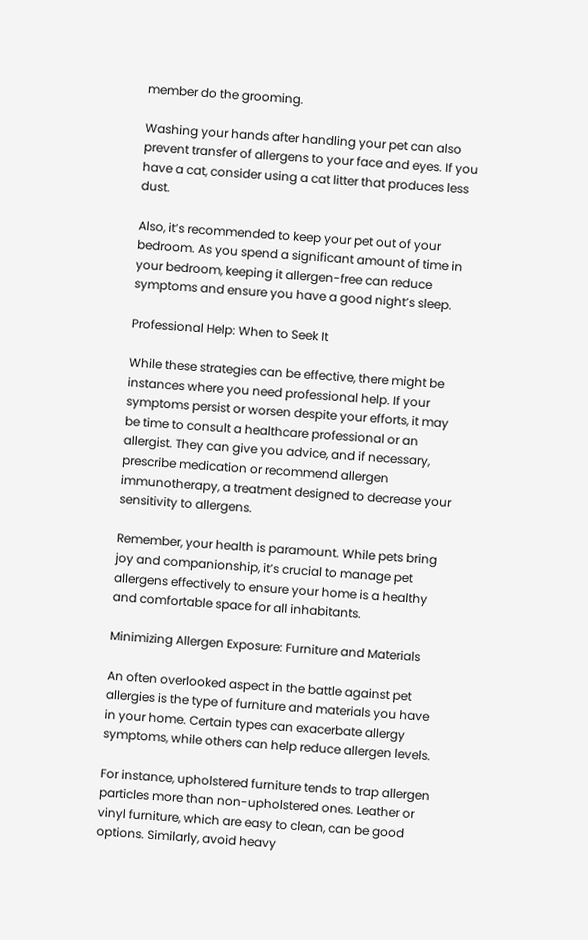member do the grooming.

Washing your hands after handling your pet can also prevent transfer of allergens to your face and eyes. If you have a cat, consider using a cat litter that produces less dust.

Also, it’s recommended to keep your pet out of your bedroom. As you spend a significant amount of time in your bedroom, keeping it allergen-free can reduce symptoms and ensure you have a good night’s sleep.

Professional Help: When to Seek It

While these strategies can be effective, there might be instances where you need professional help. If your symptoms persist or worsen despite your efforts, it may be time to consult a healthcare professional or an allergist. They can give you advice, and if necessary, prescribe medication or recommend allergen immunotherapy, a treatment designed to decrease your sensitivity to allergens.

Remember, your health is paramount. While pets bring joy and companionship, it’s crucial to manage pet allergens effectively to ensure your home is a healthy and comfortable space for all inhabitants.

Minimizing Allergen Exposure: Furniture and Materials

An often overlooked aspect in the battle against pet allergies is the type of furniture and materials you have in your home. Certain types can exacerbate allergy symptoms, while others can help reduce allergen levels.

For instance, upholstered furniture tends to trap allergen particles more than non-upholstered ones. Leather or vinyl furniture, which are easy to clean, can be good options. Similarly, avoid heavy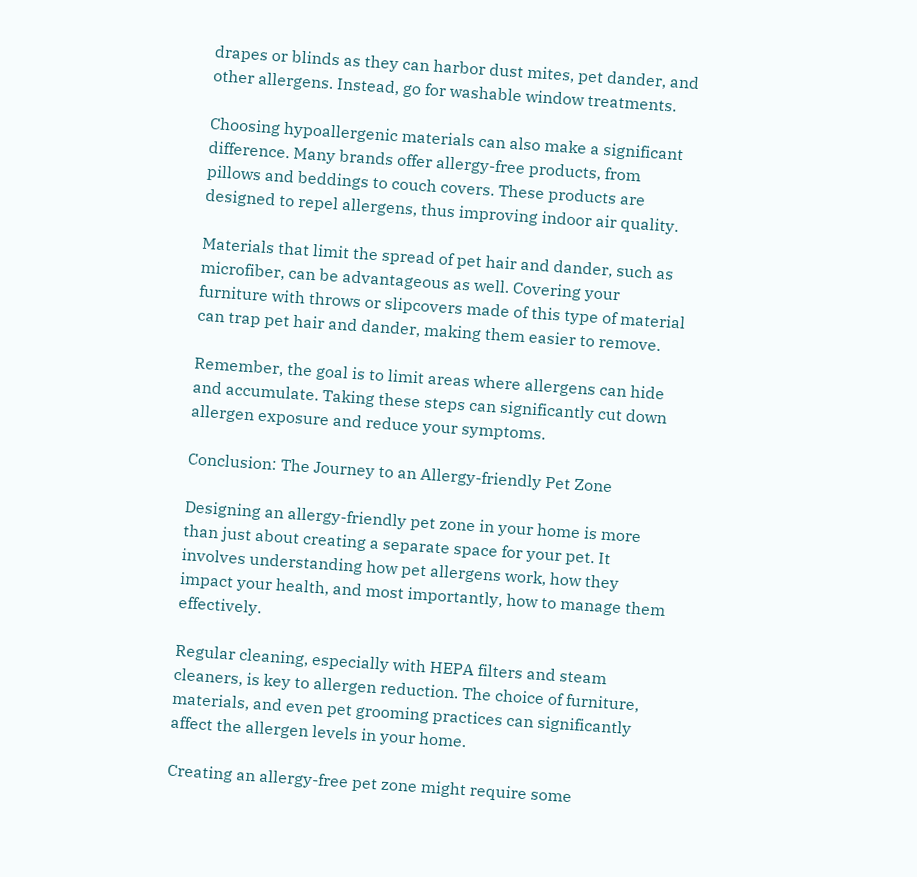drapes or blinds as they can harbor dust mites, pet dander, and other allergens. Instead, go for washable window treatments.

Choosing hypoallergenic materials can also make a significant difference. Many brands offer allergy-free products, from pillows and beddings to couch covers. These products are designed to repel allergens, thus improving indoor air quality.

Materials that limit the spread of pet hair and dander, such as microfiber, can be advantageous as well. Covering your furniture with throws or slipcovers made of this type of material can trap pet hair and dander, making them easier to remove.

Remember, the goal is to limit areas where allergens can hide and accumulate. Taking these steps can significantly cut down allergen exposure and reduce your symptoms.

Conclusion: The Journey to an Allergy-friendly Pet Zone

Designing an allergy-friendly pet zone in your home is more than just about creating a separate space for your pet. It involves understanding how pet allergens work, how they impact your health, and most importantly, how to manage them effectively.

Regular cleaning, especially with HEPA filters and steam cleaners, is key to allergen reduction. The choice of furniture, materials, and even pet grooming practices can significantly affect the allergen levels in your home.

Creating an allergy-free pet zone might require some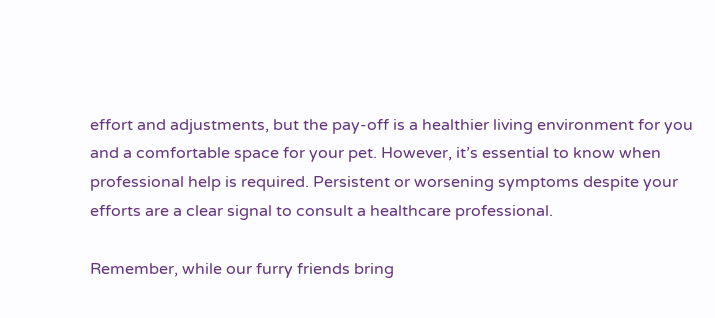effort and adjustments, but the pay-off is a healthier living environment for you and a comfortable space for your pet. However, it’s essential to know when professional help is required. Persistent or worsening symptoms despite your efforts are a clear signal to consult a healthcare professional.

Remember, while our furry friends bring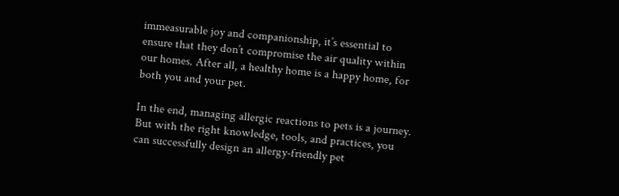immeasurable joy and companionship, it’s essential to ensure that they don’t compromise the air quality within our homes. After all, a healthy home is a happy home, for both you and your pet.

In the end, managing allergic reactions to pets is a journey. But with the right knowledge, tools, and practices, you can successfully design an allergy-friendly pet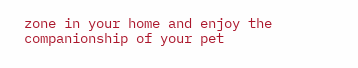zone in your home and enjoy the companionship of your pet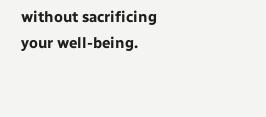without sacrificing your well-being.